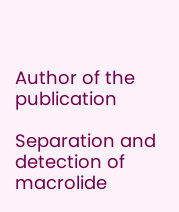Author of the publication

Separation and detection of macrolide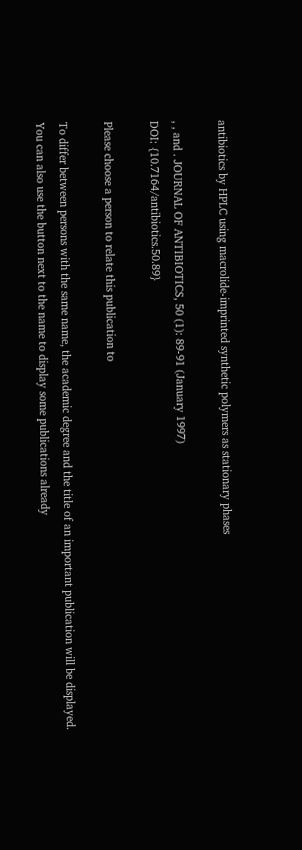antibiotics by HPLC using macrolide-imprinted synthetic polymers as stationary phases

, , and . JOURNAL OF ANTIBIOTICS, 50 (1): 89-91 (January 1997)
DOI: {10.7164/antibiotics.50.89}

Please choose a person to relate this publication to

To differ between persons with the same name, the academic degree and the title of an important publication will be displayed. You can also use the button next to the name to display some publications already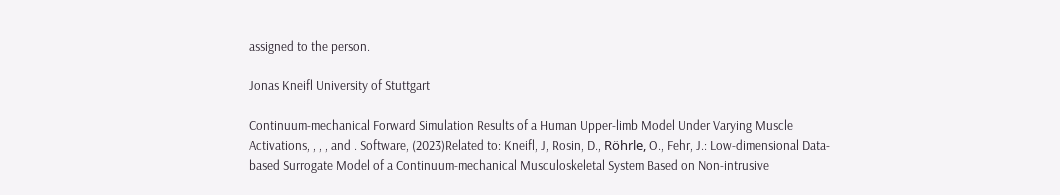assigned to the person.

Jonas Kneifl University of Stuttgart

Continuum-mechanical Forward Simulation Results of a Human Upper-limb Model Under Varying Muscle Activations, , , , and . Software, (2023)Related to: Kneifl, J, Rosin, D., Röhrle, O., Fehr, J.: Low-dimensional Data-based Surrogate Model of a Continuum-mechanical Musculoskeletal System Based on Non-intrusive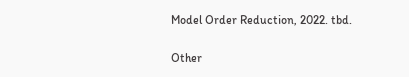Model Order Reduction, 2022. tbd.

Other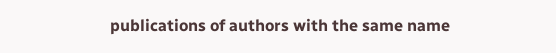publications of authors with the same name